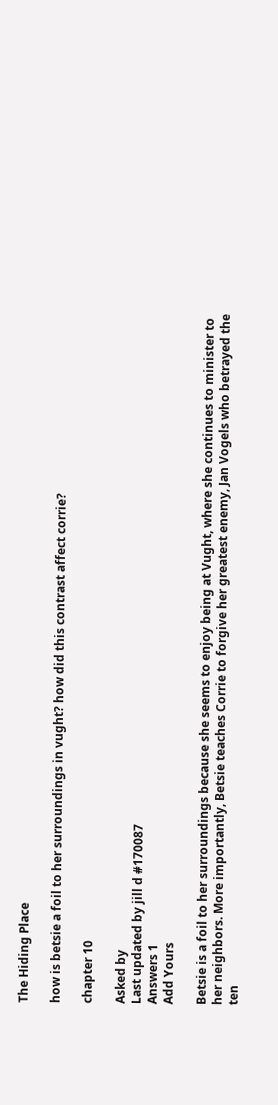The Hiding Place

how is betsie a foil to her surroundings in vught? how did this contrast affect corrie?

chapter 10

Asked by
Last updated by jill d #170087
Answers 1
Add Yours

Betsie is a foil to her surroundings because she seems to enjoy being at Vught, where she continues to minister to her neighbors. More importantly, Betsie teaches Corrie to forgive her greatest enemy, Jan Vogels who betrayed the ten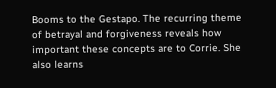Booms to the Gestapo. The recurring theme of betrayal and forgiveness reveals how important these concepts are to Corrie. She also learns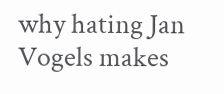why hating Jan Vogels makes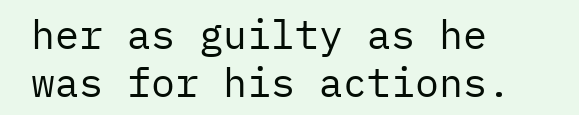her as guilty as he was for his actions.